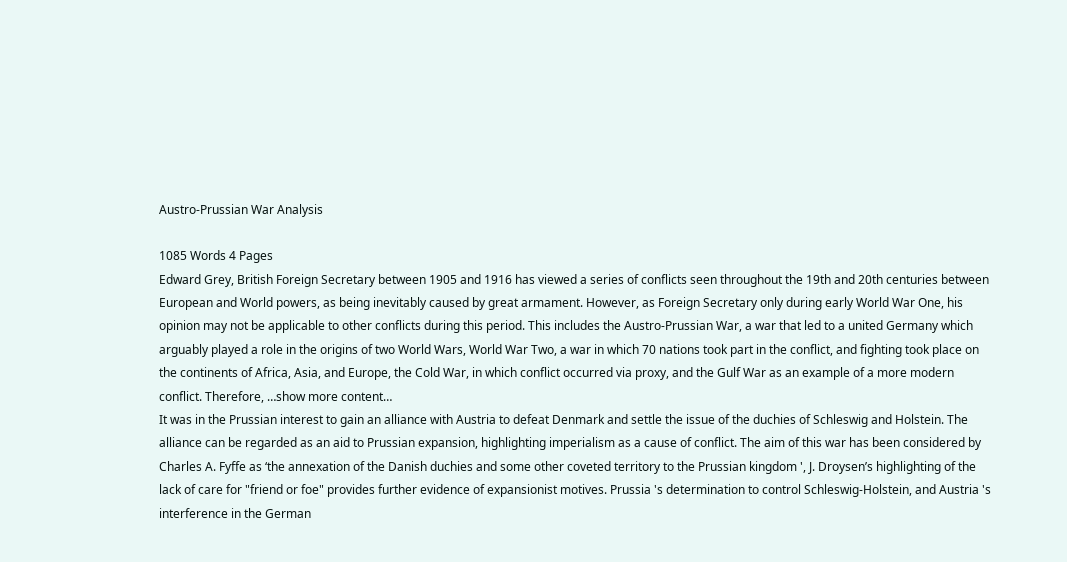Austro-Prussian War Analysis

1085 Words 4 Pages
Edward Grey, British Foreign Secretary between 1905 and 1916 has viewed a series of conflicts seen throughout the 19th and 20th centuries between European and World powers, as being inevitably caused by great armament. However, as Foreign Secretary only during early World War One, his opinion may not be applicable to other conflicts during this period. This includes the Austro-Prussian War, a war that led to a united Germany which arguably played a role in the origins of two World Wars, World War Two, a war in which 70 nations took part in the conflict, and fighting took place on the continents of Africa, Asia, and Europe, the Cold War, in which conflict occurred via proxy, and the Gulf War as an example of a more modern conflict. Therefore, …show more content…
It was in the Prussian interest to gain an alliance with Austria to defeat Denmark and settle the issue of the duchies of Schleswig and Holstein. The alliance can be regarded as an aid to Prussian expansion, highlighting imperialism as a cause of conflict. The aim of this war has been considered by Charles A. Fyffe as ‘the annexation of the Danish duchies and some other coveted territory to the Prussian kingdom ', J. Droysen’s highlighting of the lack of care for "friend or foe" provides further evidence of expansionist motives. Prussia 's determination to control Schleswig-Holstein, and Austria 's interference in the German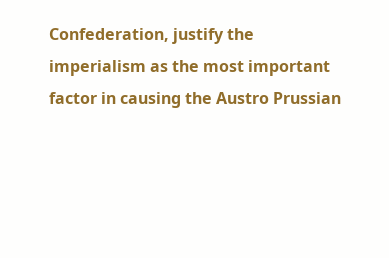Confederation, justify the imperialism as the most important factor in causing the Austro Prussian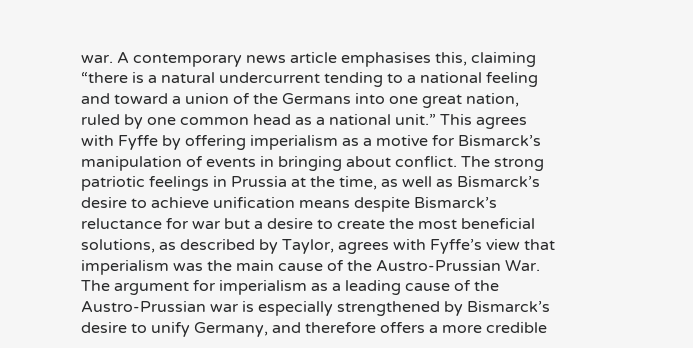war. A contemporary news article emphasises this, claiming “there is a natural undercurrent tending to a national feeling and toward a union of the Germans into one great nation, ruled by one common head as a national unit.” This agrees with Fyffe by offering imperialism as a motive for Bismarck’s manipulation of events in bringing about conflict. The strong patriotic feelings in Prussia at the time, as well as Bismarck’s desire to achieve unification means despite Bismarck’s reluctance for war but a desire to create the most beneficial solutions, as described by Taylor, agrees with Fyffe’s view that imperialism was the main cause of the Austro-Prussian War. The argument for imperialism as a leading cause of the Austro-Prussian war is especially strengthened by Bismarck’s desire to unify Germany, and therefore offers a more credible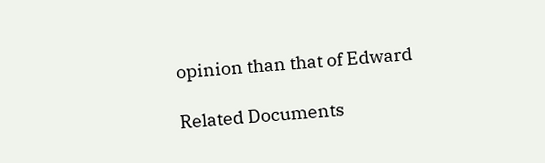opinion than that of Edward

Related Documents